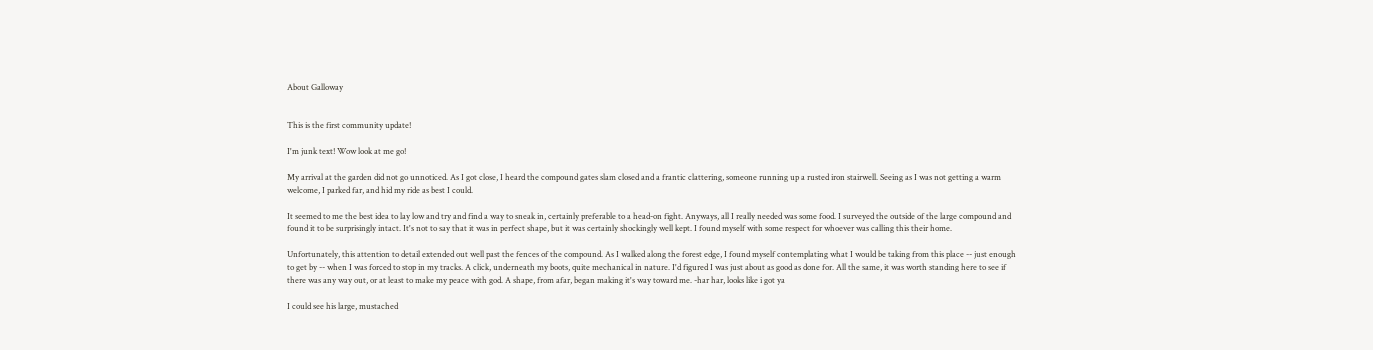About Galloway


This is the first community update!

I'm junk text! Wow look at me go!

My arrival at the garden did not go unnoticed. As I got close, I heard the compound gates slam closed and a frantic clattering, someone running up a rusted iron stairwell. Seeing as I was not getting a warm welcome, I parked far, and hid my ride as best I could.

It seemed to me the best idea to lay low and try and find a way to sneak in, certainly preferable to a head-on fight. Anyways, all I really needed was some food. I surveyed the outside of the large compound and found it to be surprisingly intact. It's not to say that it was in perfect shape, but it was certainly shockingly well kept. I found myself with some respect for whoever was calling this their home.

Unfortunately, this attention to detail extended out well past the fences of the compound. As I walked along the forest edge, I found myself contemplating what I would be taking from this place -- just enough to get by -- when I was forced to stop in my tracks. A click, underneath my boots, quite mechanical in nature. I'd figured I was just about as good as done for. All the same, it was worth standing here to see if there was any way out, or at least to make my peace with god. A shape, from afar, began making it's way toward me. -har har, looks like i got ya

I could see his large, mustached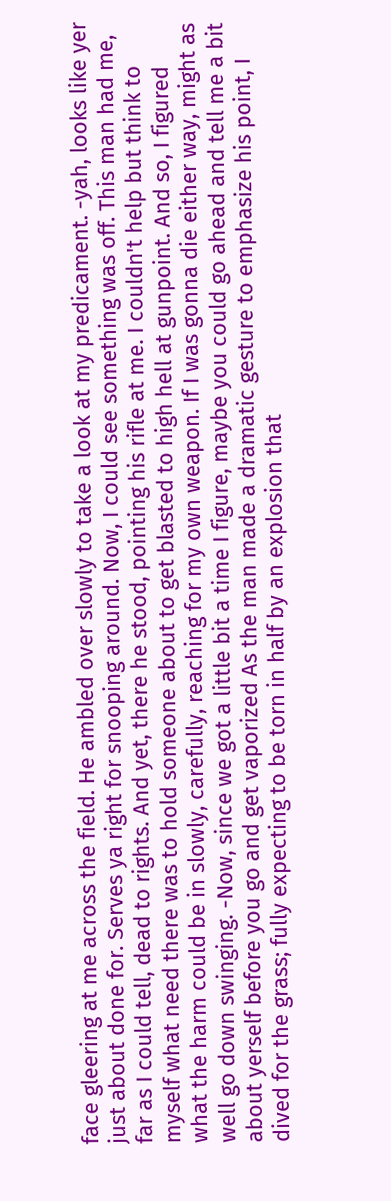face gleering at me across the field. He ambled over slowly to take a look at my predicament. -yah, looks like yer just about done for. Serves ya right for snooping around. Now, I could see something was off. This man had me, far as I could tell, dead to rights. And yet, there he stood, pointing his rifle at me. I couldn't help but think to myself what need there was to hold someone about to get blasted to high hell at gunpoint. And so, I figured what the harm could be in slowly, carefully, reaching for my own weapon. If I was gonna die either way, might as well go down swinging. -Now, since we got a little bit a time I figure, maybe you could go ahead and tell me a bit about yerself before you go and get vaporized As the man made a dramatic gesture to emphasize his point, I dived for the grass; fully expecting to be torn in half by an explosion that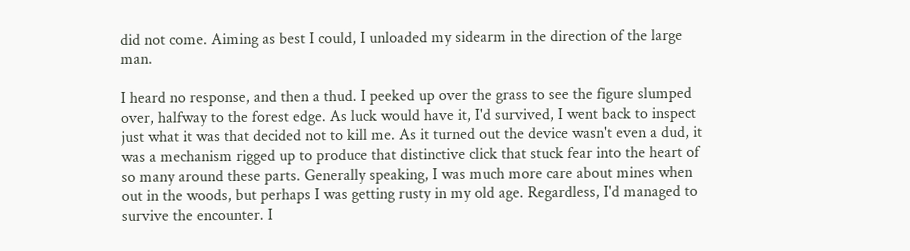did not come. Aiming as best I could, I unloaded my sidearm in the direction of the large man.

I heard no response, and then a thud. I peeked up over the grass to see the figure slumped over, halfway to the forest edge. As luck would have it, I'd survived, I went back to inspect just what it was that decided not to kill me. As it turned out the device wasn't even a dud, it was a mechanism rigged up to produce that distinctive click that stuck fear into the heart of so many around these parts. Generally speaking, I was much more care about mines when out in the woods, but perhaps I was getting rusty in my old age. Regardless, I'd managed to survive the encounter. I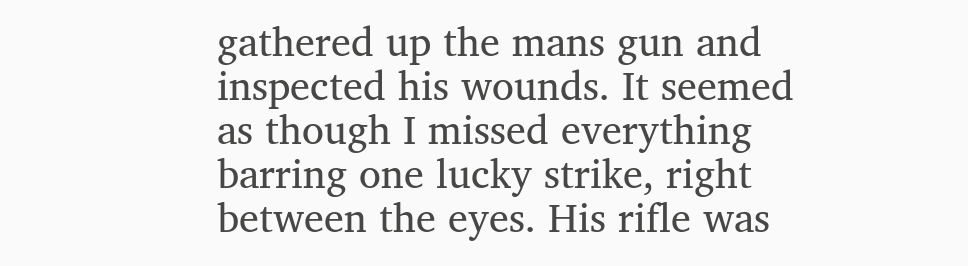gathered up the mans gun and inspected his wounds. It seemed as though I missed everything barring one lucky strike, right between the eyes. His rifle was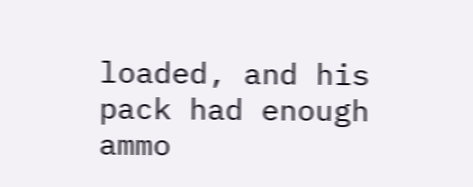loaded, and his pack had enough ammo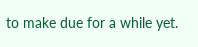to make due for a while yet.